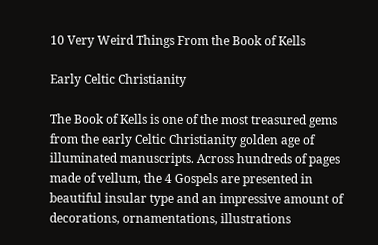10 Very Weird Things From the Book of Kells

Early Celtic Christianity

The Book of Kells is one of the most treasured gems from the early Celtic Christianity golden age of illuminated manuscripts. Across hundreds of pages made of vellum, the 4 Gospels are presented in beautiful insular type and an impressive amount of decorations, ornamentations, illustrations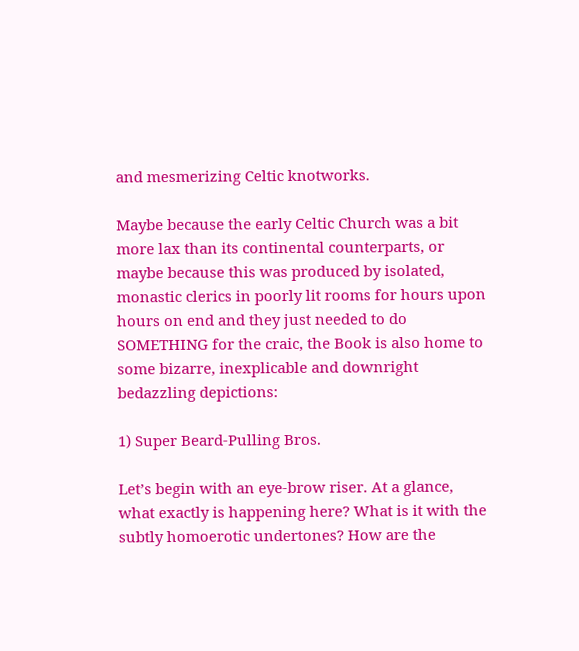and mesmerizing Celtic knotworks.

Maybe because the early Celtic Church was a bit more lax than its continental counterparts, or maybe because this was produced by isolated, monastic clerics in poorly lit rooms for hours upon hours on end and they just needed to do SOMETHING for the craic, the Book is also home to some bizarre, inexplicable and downright bedazzling depictions:

1) Super Beard-Pulling Bros.

Let’s begin with an eye-brow riser. At a glance, what exactly is happening here? What is it with the subtly homoerotic undertones? How are the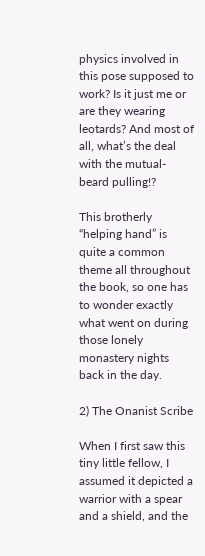physics involved in this pose supposed to work? Is it just me or are they wearing leotards? And most of all, what’s the deal with the mutual-beard pulling!?

This brotherly “helping hand” is quite a common theme all throughout the book, so one has to wonder exactly what went on during those lonely monastery nights back in the day.

2) The Onanist Scribe

When I first saw this tiny little fellow, I assumed it depicted a warrior with a spear and a shield, and the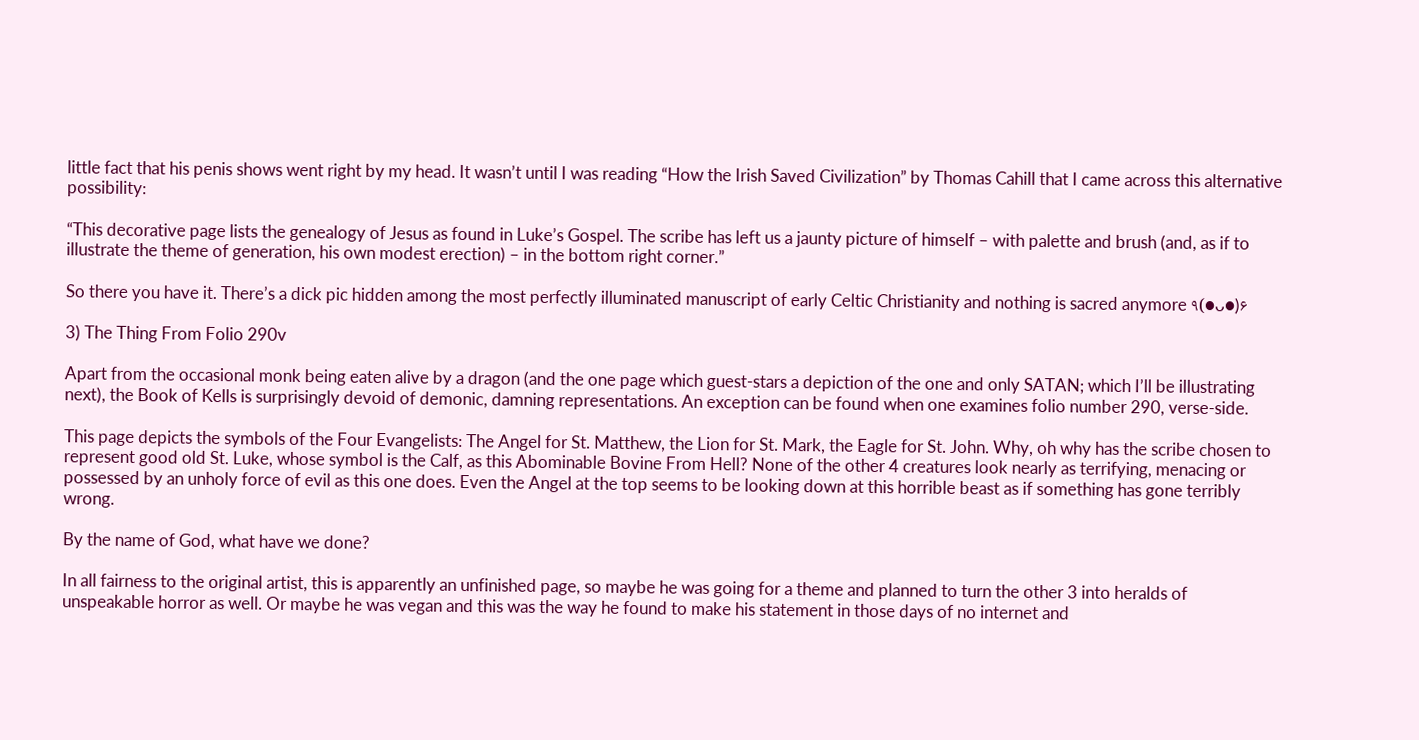little fact that his penis shows went right by my head. It wasn’t until I was reading “How the Irish Saved Civilization” by Thomas Cahill that I came across this alternative possibility:

“This decorative page lists the genealogy of Jesus as found in Luke’s Gospel. The scribe has left us a jaunty picture of himself – with palette and brush (and, as if to illustrate the theme of generation, his own modest erection) – in the bottom right corner.”

So there you have it. There’s a dick pic hidden among the most perfectly illuminated manuscript of early Celtic Christianity and nothing is sacred anymore ٩(●ᴗ●)۶

3) The Thing From Folio 290v

Apart from the occasional monk being eaten alive by a dragon (and the one page which guest-stars a depiction of the one and only SATAN; which I’ll be illustrating next), the Book of Kells is surprisingly devoid of demonic, damning representations. An exception can be found when one examines folio number 290, verse-side.

This page depicts the symbols of the Four Evangelists: The Angel for St. Matthew, the Lion for St. Mark, the Eagle for St. John. Why, oh why has the scribe chosen to represent good old St. Luke, whose symbol is the Calf, as this Abominable Bovine From Hell? None of the other 4 creatures look nearly as terrifying, menacing or possessed by an unholy force of evil as this one does. Even the Angel at the top seems to be looking down at this horrible beast as if something has gone terribly wrong.

By the name of God, what have we done?

In all fairness to the original artist, this is apparently an unfinished page, so maybe he was going for a theme and planned to turn the other 3 into heralds of unspeakable horror as well. Or maybe he was vegan and this was the way he found to make his statement in those days of no internet and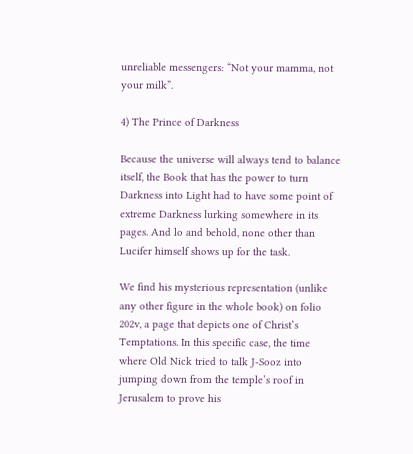unreliable messengers: “Not your mamma, not your milk”.

4) The Prince of Darkness

Because the universe will always tend to balance itself, the Book that has the power to turn Darkness into Light had to have some point of extreme Darkness lurking somewhere in its pages. And lo and behold, none other than Lucifer himself shows up for the task.

We find his mysterious representation (unlike any other figure in the whole book) on folio 202v, a page that depicts one of Christ’s Temptations. In this specific case, the time where Old Nick tried to talk J-Sooz into jumping down from the temple’s roof in Jerusalem to prove his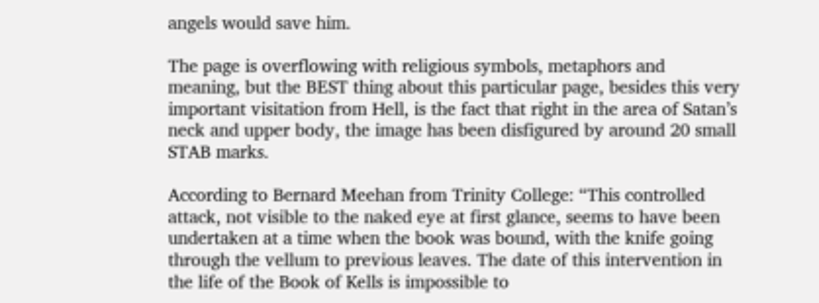angels would save him.

The page is overflowing with religious symbols, metaphors and meaning, but the BEST thing about this particular page, besides this very important visitation from Hell, is the fact that right in the area of Satan’s neck and upper body, the image has been disfigured by around 20 small STAB marks.

According to Bernard Meehan from Trinity College: “This controlled attack, not visible to the naked eye at first glance, seems to have been undertaken at a time when the book was bound, with the knife going through the vellum to previous leaves. The date of this intervention in the life of the Book of Kells is impossible to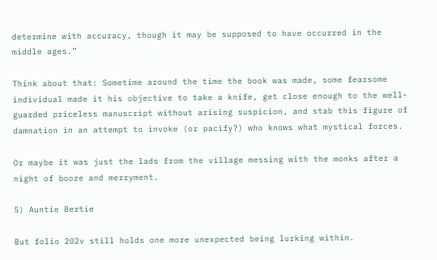determine with accuracy, though it may be supposed to have occurred in the middle ages.”

Think about that: Sometime around the time the book was made, some fearsome individual made it his objective to take a knife, get close enough to the well-guarded priceless manuscript without arising suspicion, and stab this figure of damnation in an attempt to invoke (or pacify?) who knows what mystical forces.

Or maybe it was just the lads from the village messing with the monks after a night of booze and merryment.

5) Auntie Bertie

But folio 202v still holds one more unexpected being lurking within.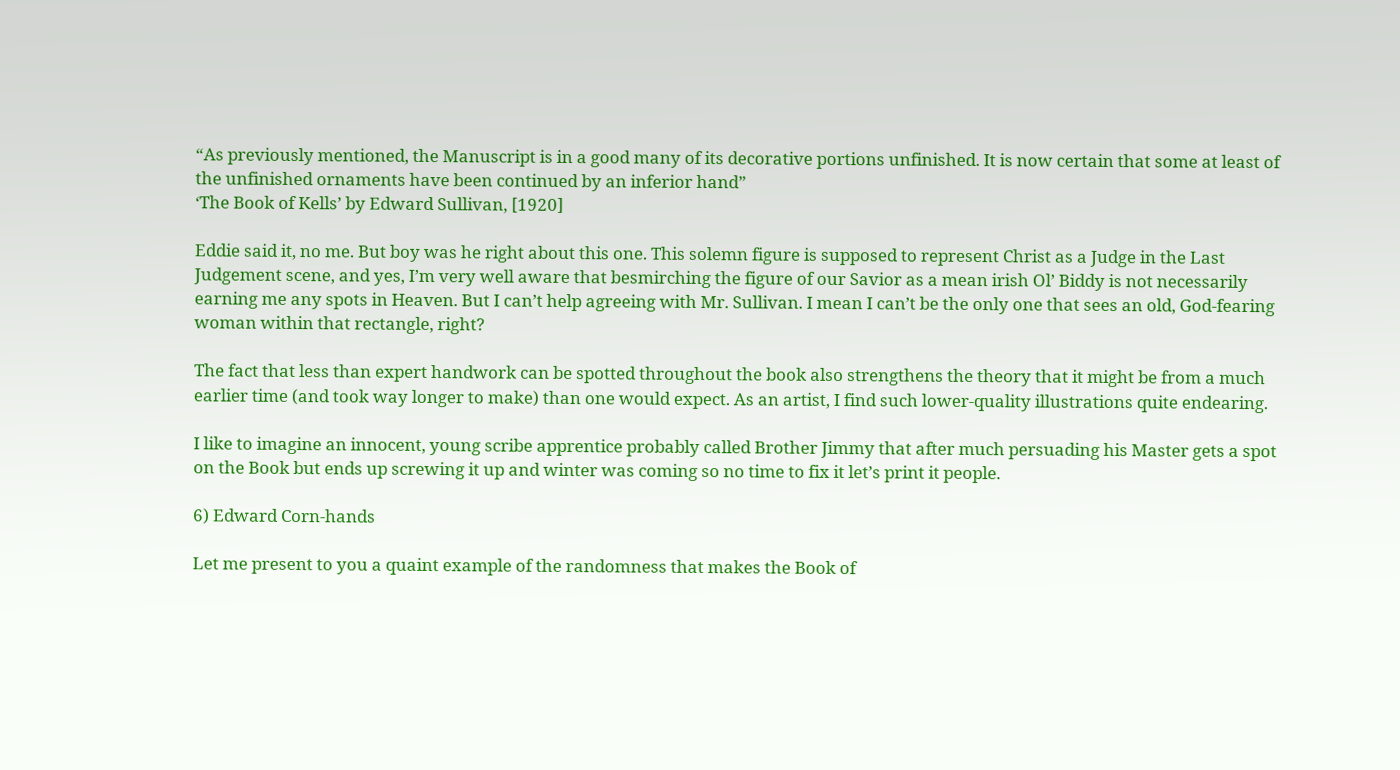“As previously mentioned, the Manuscript is in a good many of its decorative portions unfinished. It is now certain that some at least of the unfinished ornaments have been continued by an inferior hand”
‘The Book of Kells’ by Edward Sullivan, [1920]

Eddie said it, no me. But boy was he right about this one. This solemn figure is supposed to represent Christ as a Judge in the Last Judgement scene, and yes, I’m very well aware that besmirching the figure of our Savior as a mean irish Ol’ Biddy is not necessarily earning me any spots in Heaven. But I can’t help agreeing with Mr. Sullivan. I mean I can’t be the only one that sees an old, God-fearing woman within that rectangle, right?

The fact that less than expert handwork can be spotted throughout the book also strengthens the theory that it might be from a much earlier time (and took way longer to make) than one would expect. As an artist, I find such lower-quality illustrations quite endearing.

I like to imagine an innocent, young scribe apprentice probably called Brother Jimmy that after much persuading his Master gets a spot on the Book but ends up screwing it up and winter was coming so no time to fix it let’s print it people.

6) Edward Corn-hands

Let me present to you a quaint example of the randomness that makes the Book of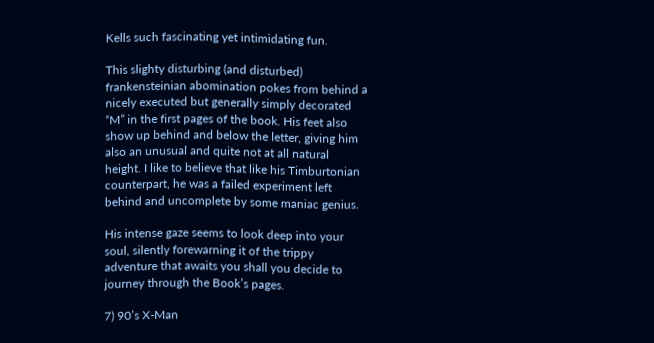Kells such fascinating yet intimidating fun.

This slighty disturbing (and disturbed) frankensteinian abomination pokes from behind a nicely executed but generally simply decorated “M” in the first pages of the book. His feet also show up behind and below the letter, giving him also an unusual and quite not at all natural height. I like to believe that like his Timburtonian counterpart, he was a failed experiment left behind and uncomplete by some maniac genius.

His intense gaze seems to look deep into your soul, silently forewarning it of the trippy adventure that awaits you shall you decide to journey through the Book’s pages.

7) 90’s X-Man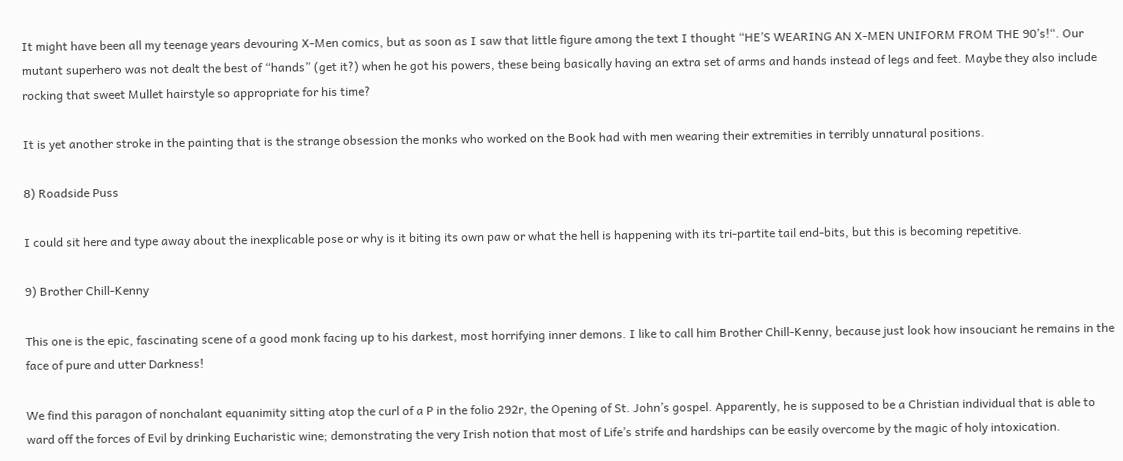It might have been all my teenage years devouring X-Men comics, but as soon as I saw that little figure among the text I thought “HE’S WEARING AN X-MEN UNIFORM FROM THE 90’s!“. Our mutant superhero was not dealt the best of “hands” (get it?) when he got his powers, these being basically having an extra set of arms and hands instead of legs and feet. Maybe they also include rocking that sweet Mullet hairstyle so appropriate for his time?

It is yet another stroke in the painting that is the strange obsession the monks who worked on the Book had with men wearing their extremities in terribly unnatural positions.

8) Roadside Puss

I could sit here and type away about the inexplicable pose or why is it biting its own paw or what the hell is happening with its tri-partite tail end-bits, but this is becoming repetitive.

9) Brother Chill-Kenny

This one is the epic, fascinating scene of a good monk facing up to his darkest, most horrifying inner demons. I like to call him Brother Chill-Kenny, because just look how insouciant he remains in the face of pure and utter Darkness!

We find this paragon of nonchalant equanimity sitting atop the curl of a P in the folio 292r, the Opening of St. John’s gospel. Apparently, he is supposed to be a Christian individual that is able to ward off the forces of Evil by drinking Eucharistic wine; demonstrating the very Irish notion that most of Life’s strife and hardships can be easily overcome by the magic of holy intoxication.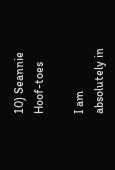10) Seannie Hoof-toes

I am absolutely in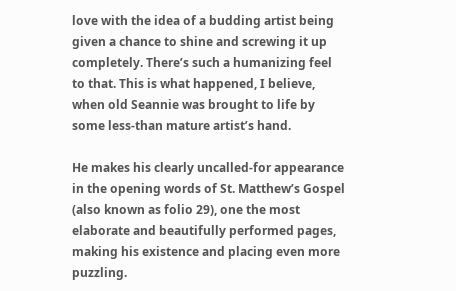love with the idea of a budding artist being given a chance to shine and screwing it up completely. There’s such a humanizing feel to that. This is what happened, I believe, when old Seannie was brought to life by some less-than mature artist’s hand.

He makes his clearly uncalled-for appearance in the opening words of St. Matthew’s Gospel (also known as folio 29), one the most elaborate and beautifully performed pages, making his existence and placing even more puzzling.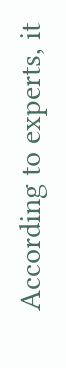According to experts, it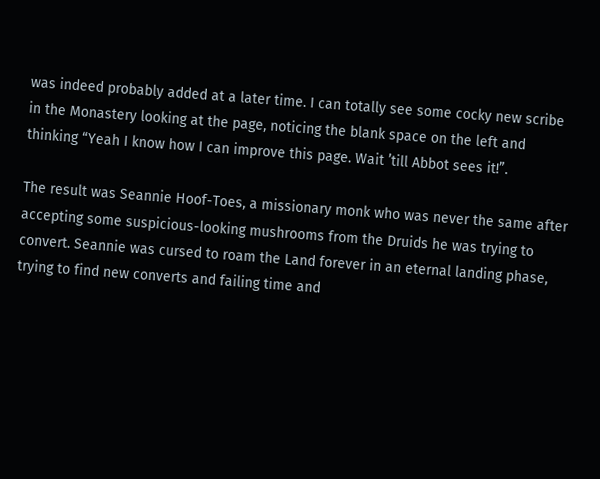was indeed probably added at a later time. I can totally see some cocky new scribe in the Monastery looking at the page, noticing the blank space on the left and thinking “Yeah I know how I can improve this page. Wait ’till Abbot sees it!”.

The result was Seannie Hoof-Toes, a missionary monk who was never the same after accepting some suspicious-looking mushrooms from the Druids he was trying to convert. Seannie was cursed to roam the Land forever in an eternal landing phase, trying to find new converts and failing time and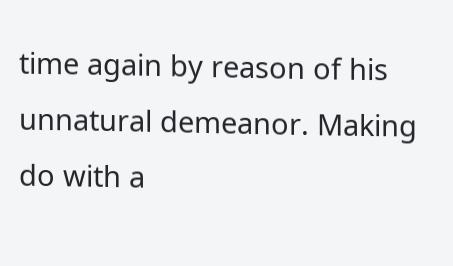time again by reason of his unnatural demeanor. Making do with a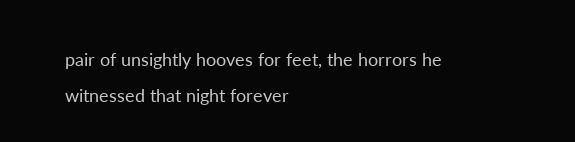pair of unsightly hooves for feet, the horrors he witnessed that night forever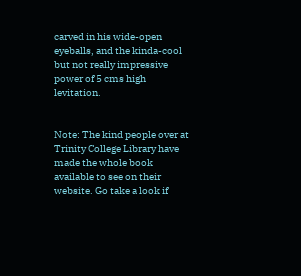carved in his wide-open eyeballs, and the kinda-cool but not really impressive power of 5 cms high levitation.


Note: The kind people over at Trinity College Library have made the whole book available to see on their website. Go take a look if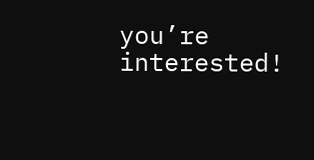you’re interested!